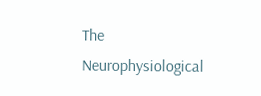The Neurophysiological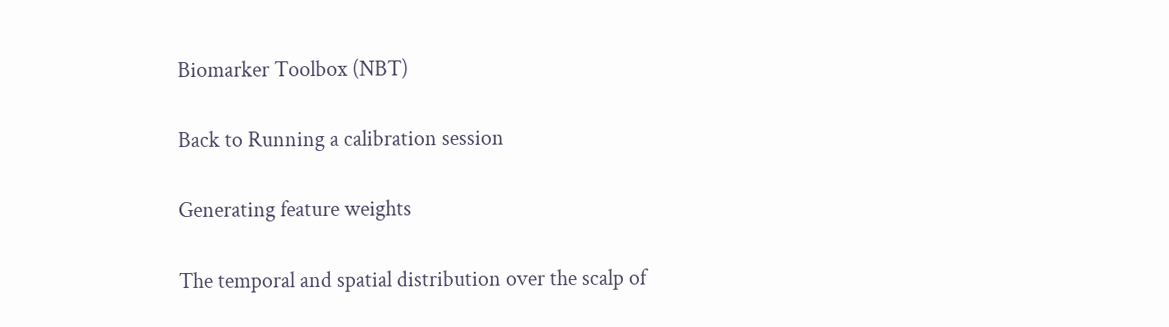Biomarker Toolbox (NBT)

Back to Running a calibration session

Generating feature weights

The temporal and spatial distribution over the scalp of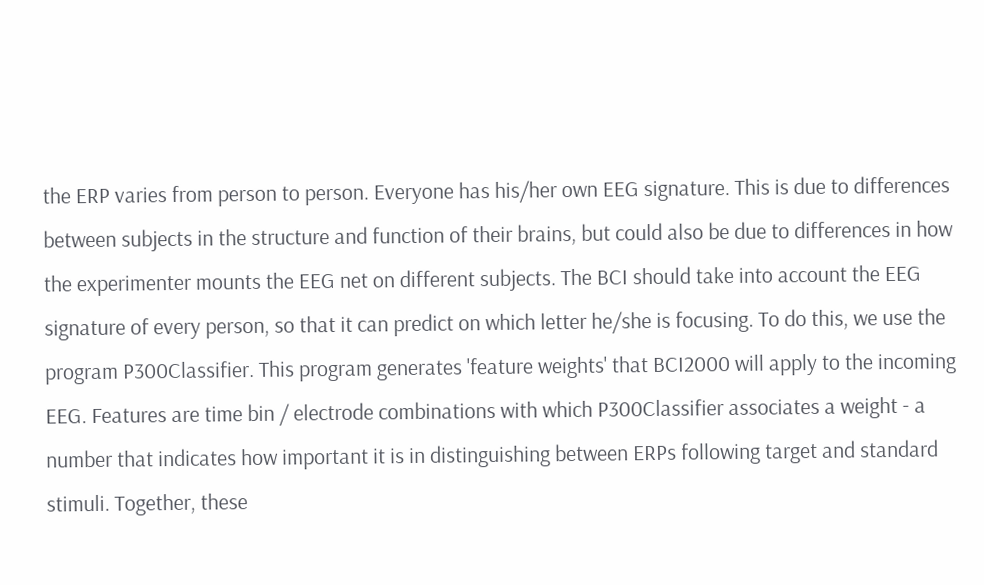the ERP varies from person to person. Everyone has his/her own EEG signature. This is due to differences between subjects in the structure and function of their brains, but could also be due to differences in how the experimenter mounts the EEG net on different subjects. The BCI should take into account the EEG signature of every person, so that it can predict on which letter he/she is focusing. To do this, we use the program P300Classifier. This program generates 'feature weights' that BCI2000 will apply to the incoming EEG. Features are time bin / electrode combinations with which P300Classifier associates a weight - a number that indicates how important it is in distinguishing between ERPs following target and standard stimuli. Together, these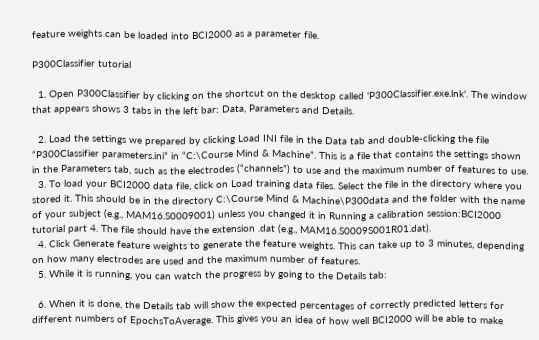feature weights can be loaded into BCI2000 as a parameter file.

P300Classifier tutorial

  1. Open P300Classifier by clicking on the shortcut on the desktop called 'P300Classifier.exe.lnk'. The window that appears shows 3 tabs in the left bar: Data, Parameters and Details.

  2. Load the settings we prepared by clicking Load INI file in the Data tab and double-clicking the file “P300Classifier parameters.ini” in “C:\Course Mind & Machine”. This is a file that contains the settings shown in the Parameters tab, such as the electrodes (“channels”) to use and the maximum number of features to use.
  3. To load your BCI2000 data file, click on Load training data files. Select the file in the directory where you stored it. This should be in the directory C:\Course Mind & Machine\P300data and the folder with the name of your subject (e.g., MAM16.S0009001) unless you changed it in Running a calibration session:BCI2000 tutorial part 4. The file should have the extension .dat (e.g., MAM16.S0009S001R01.dat).
  4. Click Generate feature weights to generate the feature weights. This can take up to 3 minutes, depending on how many electrodes are used and the maximum number of features.
  5. While it is running, you can watch the progress by going to the Details tab:

  6. When it is done, the Details tab will show the expected percentages of correctly predicted letters for different numbers of EpochsToAverage. This gives you an idea of how well BCI2000 will be able to make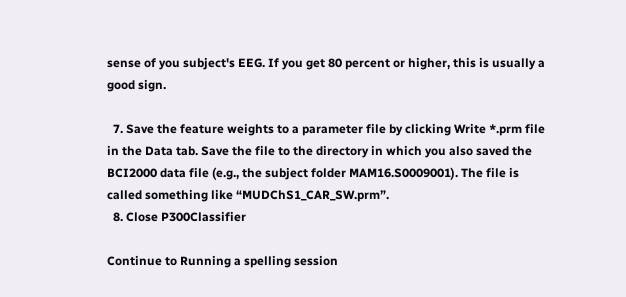sense of you subject's EEG. If you get 80 percent or higher, this is usually a good sign.

  7. Save the feature weights to a parameter file by clicking Write *.prm file in the Data tab. Save the file to the directory in which you also saved the BCI2000 data file (e.g., the subject folder MAM16.S0009001). The file is called something like “MUDChS1_CAR_SW.prm”.
  8. Close P300Classifier

Continue to Running a spelling session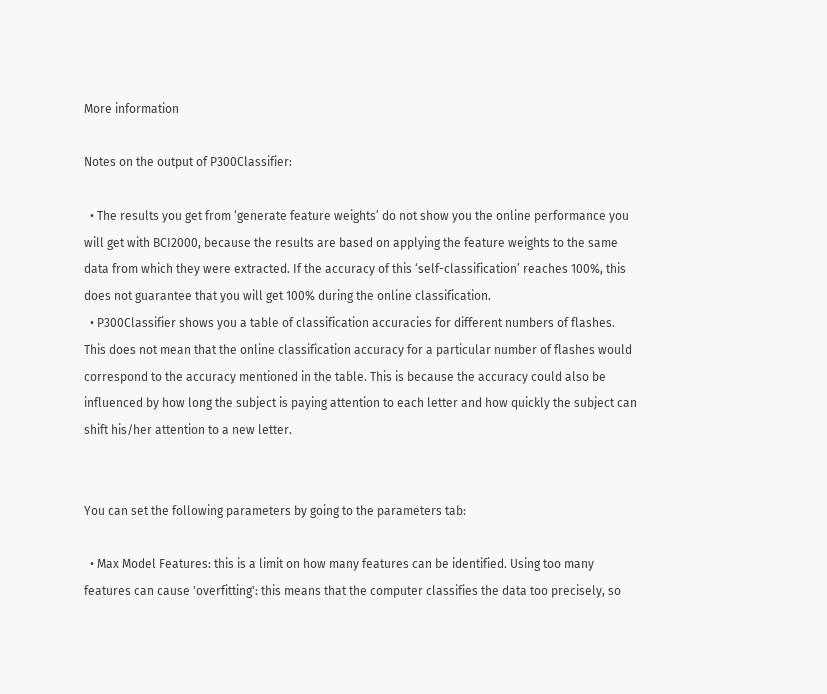More information

Notes on the output of P300Classifier:

  • The results you get from ‘generate feature weights’ do not show you the online performance you will get with BCI2000, because the results are based on applying the feature weights to the same data from which they were extracted. If the accuracy of this ‘self-classification’ reaches 100%, this does not guarantee that you will get 100% during the online classification.
  • P300Classifier shows you a table of classification accuracies for different numbers of flashes. This does not mean that the online classification accuracy for a particular number of flashes would correspond to the accuracy mentioned in the table. This is because the accuracy could also be influenced by how long the subject is paying attention to each letter and how quickly the subject can shift his/her attention to a new letter.


You can set the following parameters by going to the parameters tab:

  • Max Model Features: this is a limit on how many features can be identified. Using too many features can cause 'overfitting': this means that the computer classifies the data too precisely, so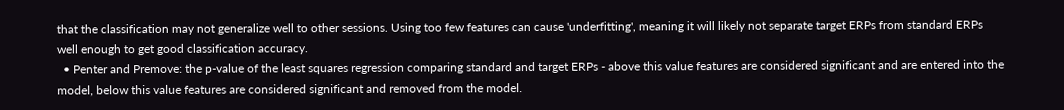that the classification may not generalize well to other sessions. Using too few features can cause 'underfitting', meaning it will likely not separate target ERPs from standard ERPs well enough to get good classification accuracy.
  • Penter and Premove: the p-value of the least squares regression comparing standard and target ERPs - above this value features are considered significant and are entered into the model, below this value features are considered significant and removed from the model.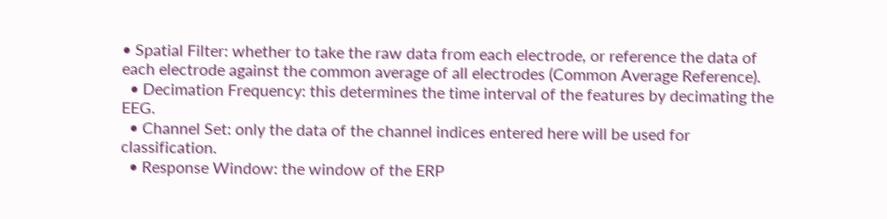• Spatial Filter: whether to take the raw data from each electrode, or reference the data of each electrode against the common average of all electrodes (Common Average Reference).
  • Decimation Frequency: this determines the time interval of the features by decimating the EEG.
  • Channel Set: only the data of the channel indices entered here will be used for classification.
  • Response Window: the window of the ERP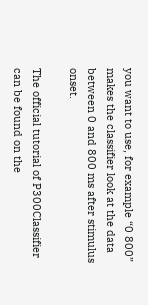you want to use, for example “0 800” makes the classifier look at the data between 0 and 800 ms after stimulus onset.

The official tutorial of P300Classifier can be found on the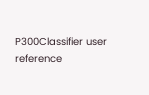P300Classifier user reference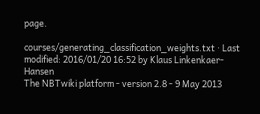page.

courses/generating_classification_weights.txt · Last modified: 2016/01/20 16:52 by Klaus Linkenkaer-Hansen
The NBTwiki platform - version 2.8 - 9 May 2013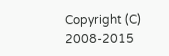Copyright (C) 2008-2015